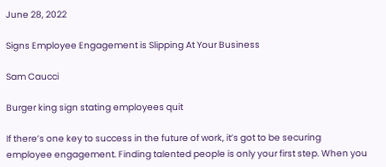June 28, 2022

Signs Employee Engagement is Slipping At Your Business

Sam Caucci

Burger king sign stating employees quit

If there’s one key to success in the future of work, it’s got to be securing employee engagement. Finding talented people is only your first step. When you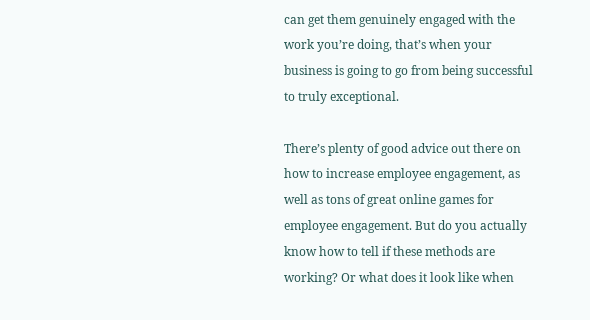can get them genuinely engaged with the work you’re doing, that’s when your business is going to go from being successful to truly exceptional.

There’s plenty of good advice out there on how to increase employee engagement, as well as tons of great online games for employee engagement. But do you actually know how to tell if these methods are working? Or what does it look like when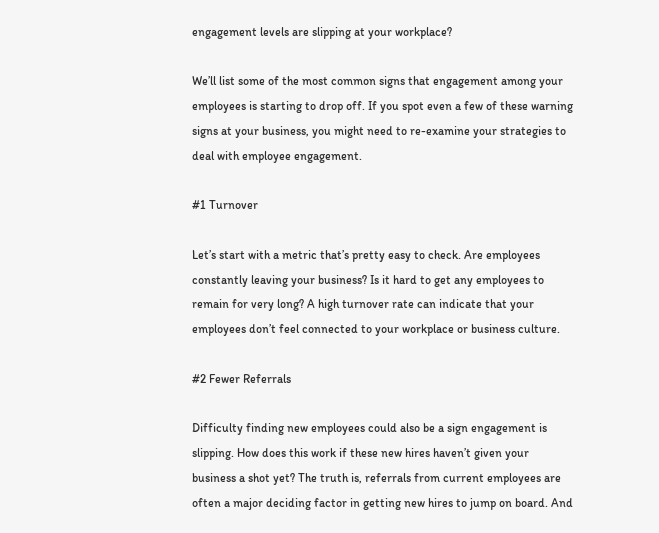engagement levels are slipping at your workplace?

We’ll list some of the most common signs that engagement among your employees is starting to drop off. If you spot even a few of these warning signs at your business, you might need to re-examine your strategies to deal with employee engagement.

#1 Turnover

Let’s start with a metric that’s pretty easy to check. Are employees constantly leaving your business? Is it hard to get any employees to remain for very long? A high turnover rate can indicate that your employees don’t feel connected to your workplace or business culture.

#2 Fewer Referrals

Difficulty finding new employees could also be a sign engagement is slipping. How does this work if these new hires haven’t given your business a shot yet? The truth is, referrals from current employees are often a major deciding factor in getting new hires to jump on board. And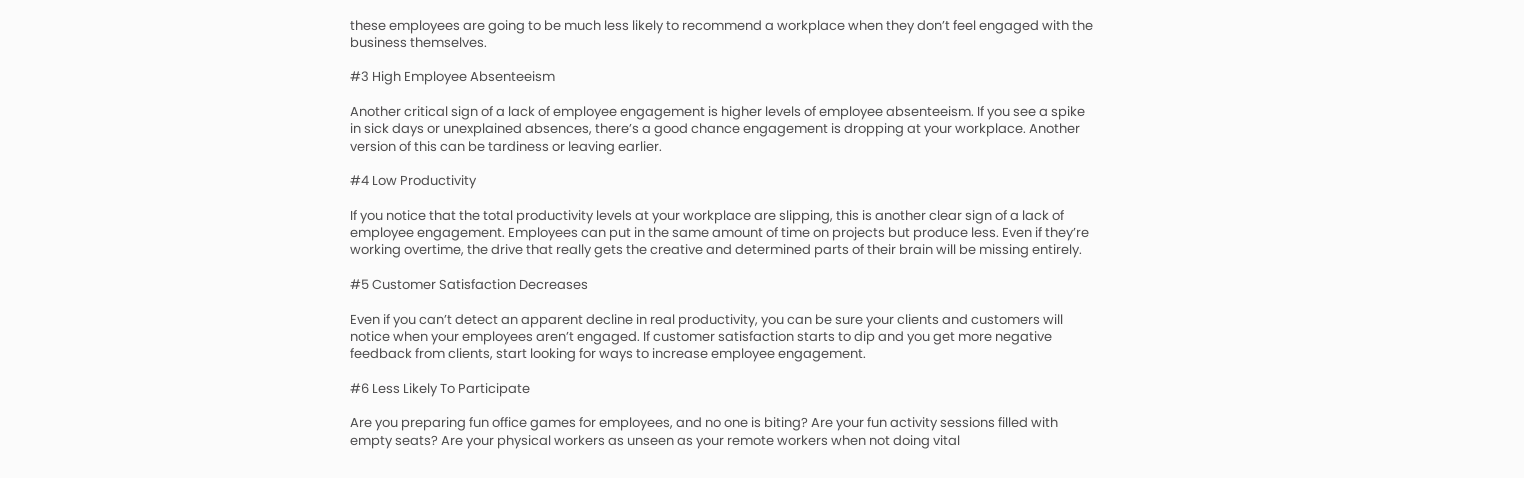these employees are going to be much less likely to recommend a workplace when they don’t feel engaged with the business themselves.

#3 High Employee Absenteeism

Another critical sign of a lack of employee engagement is higher levels of employee absenteeism. If you see a spike in sick days or unexplained absences, there’s a good chance engagement is dropping at your workplace. Another version of this can be tardiness or leaving earlier.

#4 Low Productivity

If you notice that the total productivity levels at your workplace are slipping, this is another clear sign of a lack of employee engagement. Employees can put in the same amount of time on projects but produce less. Even if they’re working overtime, the drive that really gets the creative and determined parts of their brain will be missing entirely.

#5 Customer Satisfaction Decreases

Even if you can’t detect an apparent decline in real productivity, you can be sure your clients and customers will notice when your employees aren’t engaged. If customer satisfaction starts to dip and you get more negative feedback from clients, start looking for ways to increase employee engagement.

#6 Less Likely To Participate

Are you preparing fun office games for employees, and no one is biting? Are your fun activity sessions filled with empty seats? Are your physical workers as unseen as your remote workers when not doing vital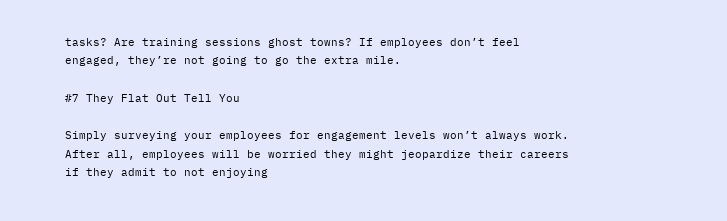tasks? Are training sessions ghost towns? If employees don’t feel engaged, they’re not going to go the extra mile.

#7 They Flat Out Tell You

Simply surveying your employees for engagement levels won’t always work. After all, employees will be worried they might jeopardize their careers if they admit to not enjoying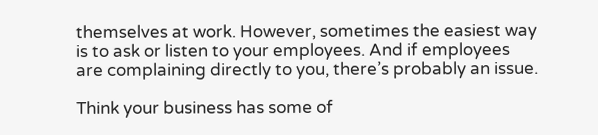themselves at work. However, sometimes the easiest way is to ask or listen to your employees. And if employees are complaining directly to you, there’s probably an issue.

Think your business has some of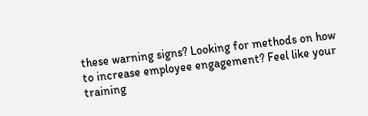these warning signs? Looking for methods on how to increase employee engagement? Feel like your training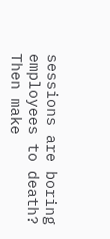sessions are boring employees to death? Then make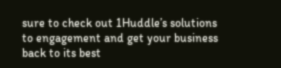sure to check out 1Huddle’s solutions to engagement and get your business back to its best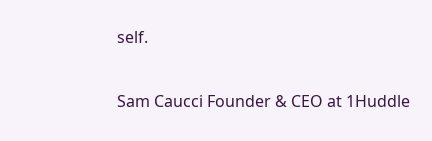self.

Sam Caucci Founder & CEO at 1Huddle